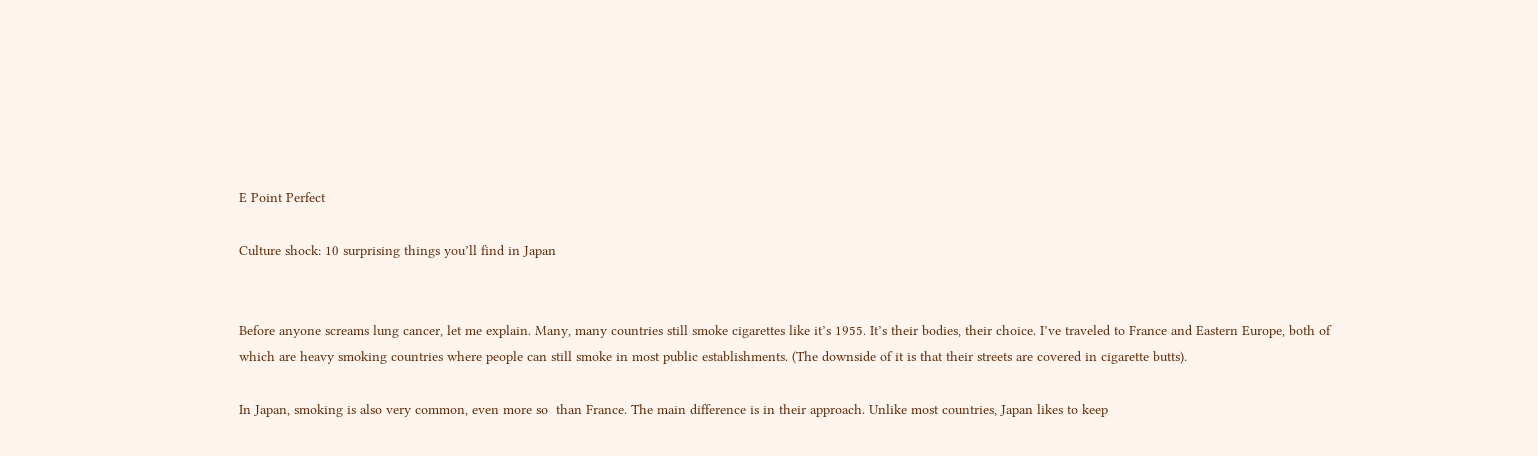E Point Perfect

Culture shock: 10 surprising things you’ll find in Japan


Before anyone screams lung cancer, let me explain. Many, many countries still smoke cigarettes like it’s 1955. It’s their bodies, their choice. I’ve traveled to France and Eastern Europe, both of which are heavy smoking countries where people can still smoke in most public establishments. (The downside of it is that their streets are covered in cigarette butts).

In Japan, smoking is also very common, even more so  than France. The main difference is in their approach. Unlike most countries, Japan likes to keep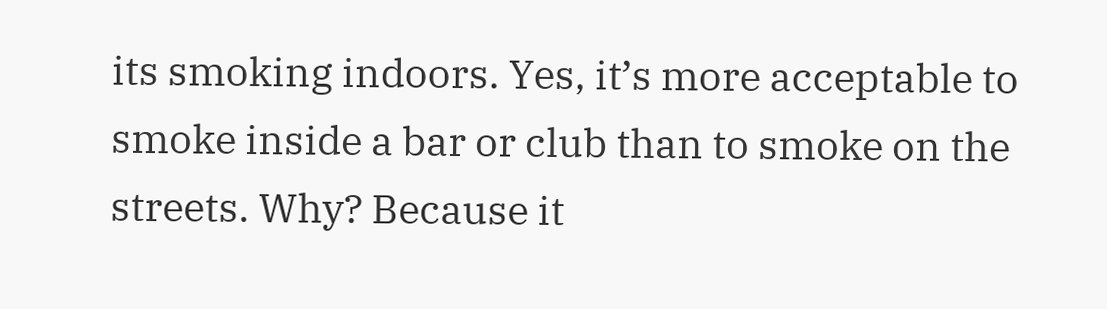its smoking indoors. Yes, it’s more acceptable to smoke inside a bar or club than to smoke on the streets. Why? Because it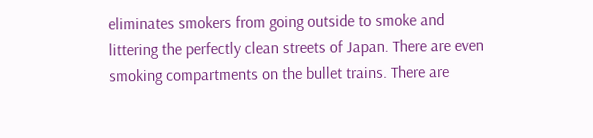eliminates smokers from going outside to smoke and littering the perfectly clean streets of Japan. There are even smoking compartments on the bullet trains. There are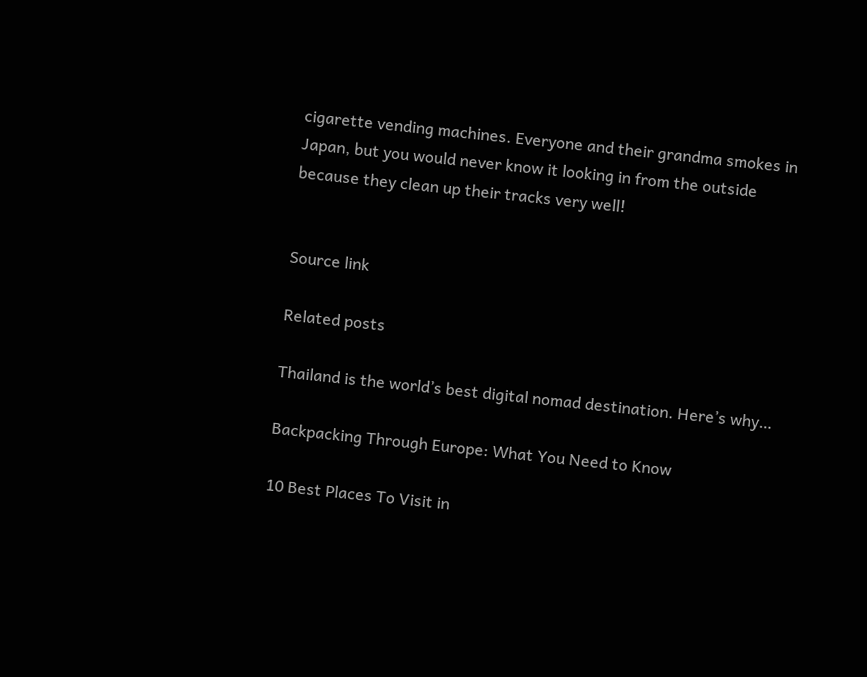cigarette vending machines. Everyone and their grandma smokes in Japan, but you would never know it looking in from the outside because they clean up their tracks very well!


Source link

Related posts

Thailand is the world’s best digital nomad destination. Here’s why…

Backpacking Through Europe: What You Need to Know

10 Best Places To Visit in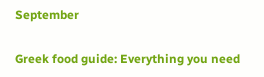September

Greek food guide: Everything you need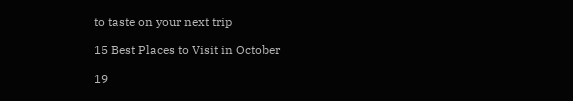to taste on your next trip

15 Best Places to Visit in October

19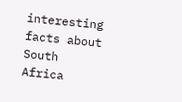interesting facts about South Africa